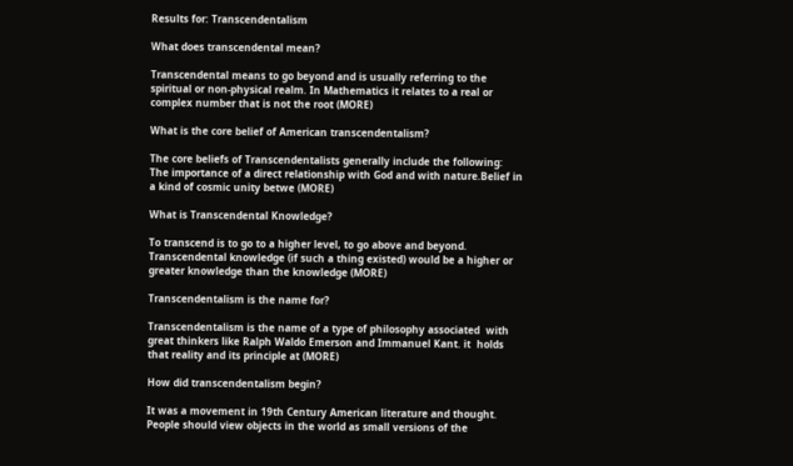Results for: Transcendentalism

What does transcendental mean?

Transcendental means to go beyond and is usually referring to the spiritual or non-physical realm. In Mathematics it relates to a real or complex number that is not the root (MORE)

What is the core belief of American transcendentalism?

The core beliefs of Transcendentalists generally include the following: The importance of a direct relationship with God and with nature.Belief in a kind of cosmic unity betwe (MORE)

What is Transcendental Knowledge?

To transcend is to go to a higher level, to go above and beyond. Transcendental knowledge (if such a thing existed) would be a higher or greater knowledge than the knowledge (MORE)

Transcendentalism is the name for?

Transcendentalism is the name of a type of philosophy associated  with great thinkers like Ralph Waldo Emerson and Immanuel Kant. it  holds that reality and its principle at (MORE)

How did transcendentalism begin?

It was a movement in 19th Century American literature and thought. People should view objects in the world as small versions of the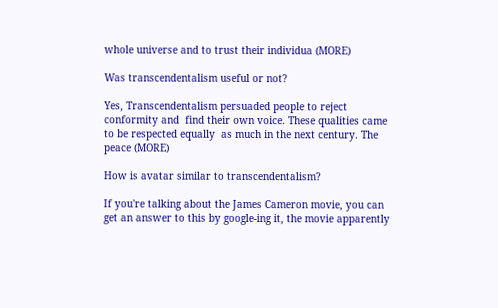whole universe and to trust their individua (MORE)

Was transcendentalism useful or not?

Yes, Transcendentalism persuaded people to reject conformity and  find their own voice. These qualities came to be respected equally  as much in the next century. The peace (MORE)

How is avatar similar to transcendentalism?

If you're talking about the James Cameron movie, you can get an answer to this by google-ing it, the movie apparently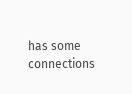has some connections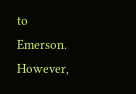to Emerson. However,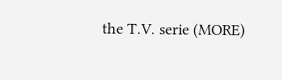the T.V. serie (MORE)